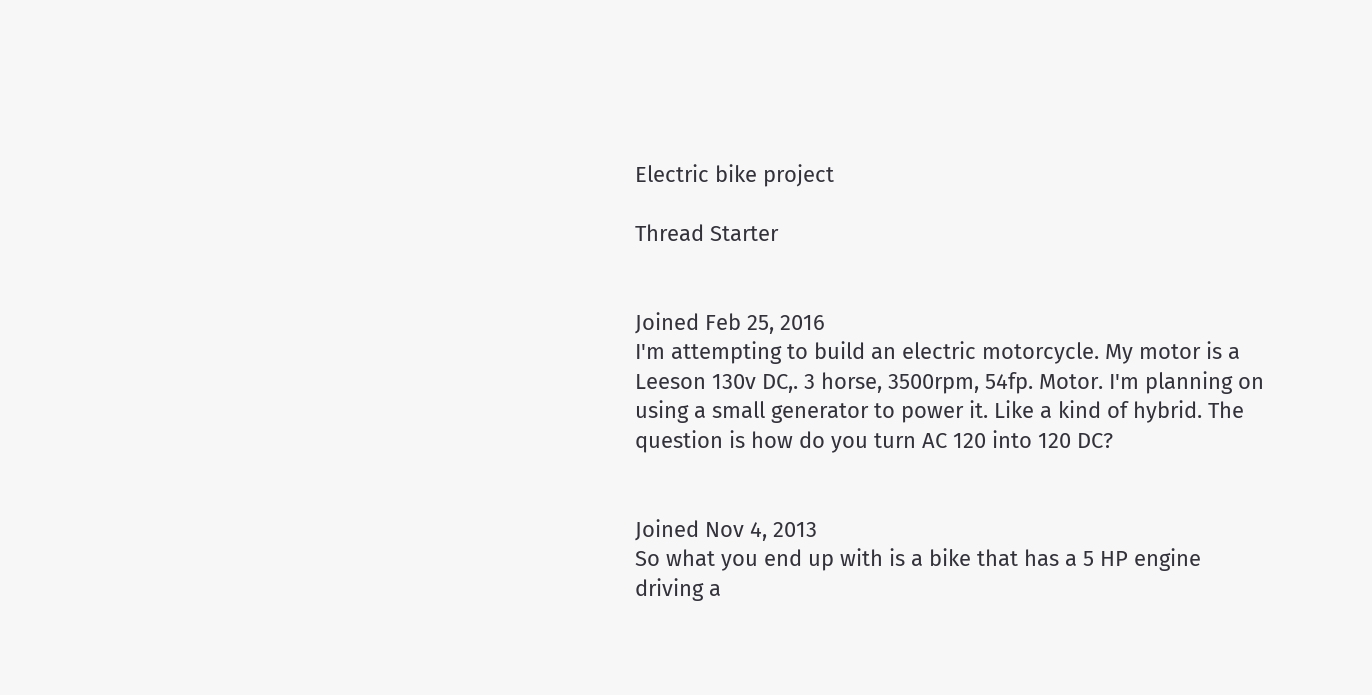Electric bike project

Thread Starter


Joined Feb 25, 2016
I'm attempting to build an electric motorcycle. My motor is a Leeson 130v DC,. 3 horse, 3500rpm, 54fp. Motor. I'm planning on using a small generator to power it. Like a kind of hybrid. The question is how do you turn AC 120 into 120 DC?


Joined Nov 4, 2013
So what you end up with is a bike that has a 5 HP engine driving a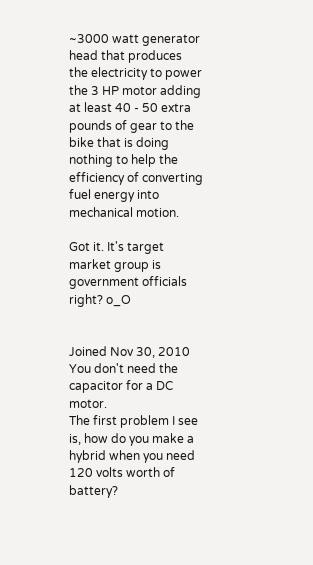~3000 watt generator head that produces the electricity to power the 3 HP motor adding at least 40 - 50 extra pounds of gear to the bike that is doing nothing to help the efficiency of converting fuel energy into mechanical motion.

Got it. It's target market group is government officials right? o_O


Joined Nov 30, 2010
You don't need the capacitor for a DC motor.
The first problem I see is, how do you make a hybrid when you need 120 volts worth of battery?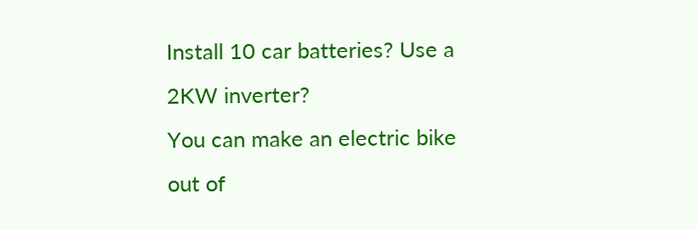Install 10 car batteries? Use a 2KW inverter?
You can make an electric bike out of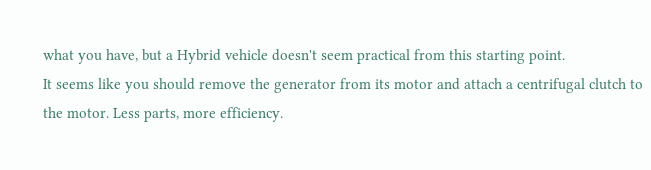what you have, but a Hybrid vehicle doesn't seem practical from this starting point.
It seems like you should remove the generator from its motor and attach a centrifugal clutch to the motor. Less parts, more efficiency.